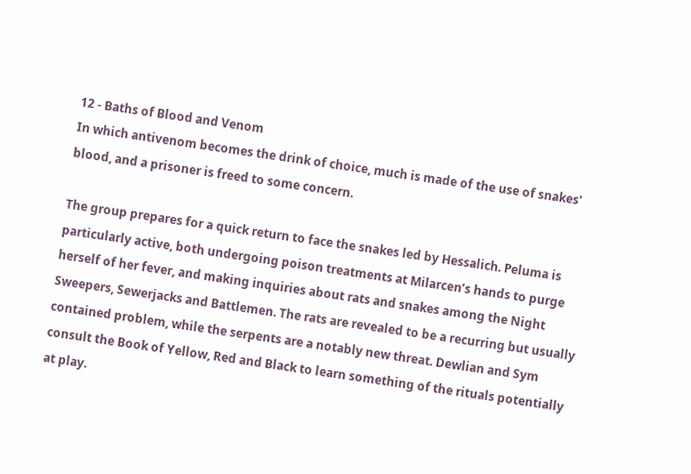12 - Baths of Blood and Venom
In which antivenom becomes the drink of choice, much is made of the use of snakes' blood, and a prisoner is freed to some concern.

The group prepares for a quick return to face the snakes led by Hessalich. Peluma is particularly active, both undergoing poison treatments at Milarcen’s hands to purge herself of her fever, and making inquiries about rats and snakes among the Night Sweepers, Sewerjacks and Battlemen. The rats are revealed to be a recurring but usually contained problem, while the serpents are a notably new threat. Dewlian and Sym consult the Book of Yellow, Red and Black to learn something of the rituals potentially at play.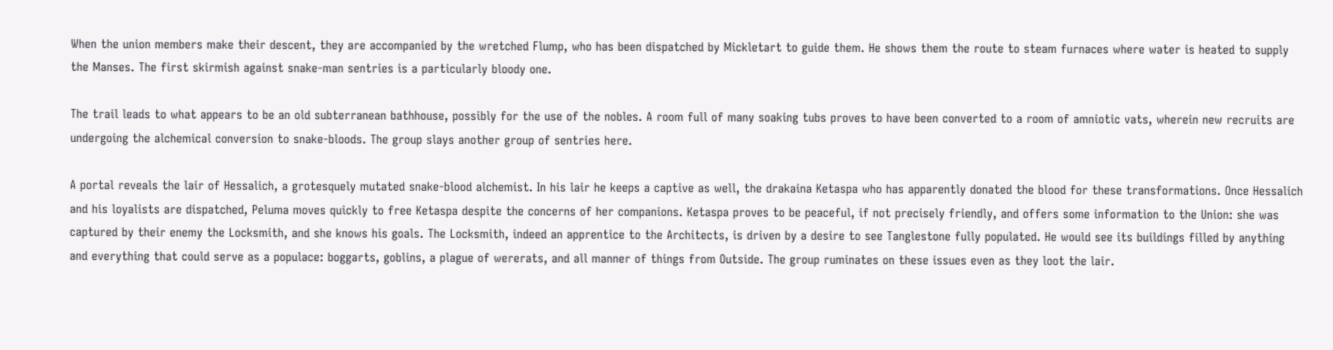When the union members make their descent, they are accompanied by the wretched Flump, who has been dispatched by Mickletart to guide them. He shows them the route to steam furnaces where water is heated to supply the Manses. The first skirmish against snake-man sentries is a particularly bloody one.

The trail leads to what appears to be an old subterranean bathhouse, possibly for the use of the nobles. A room full of many soaking tubs proves to have been converted to a room of amniotic vats, wherein new recruits are undergoing the alchemical conversion to snake-bloods. The group slays another group of sentries here.

A portal reveals the lair of Hessalich, a grotesquely mutated snake-blood alchemist. In his lair he keeps a captive as well, the drakaina Ketaspa who has apparently donated the blood for these transformations. Once Hessalich and his loyalists are dispatched, Peluma moves quickly to free Ketaspa despite the concerns of her companions. Ketaspa proves to be peaceful, if not precisely friendly, and offers some information to the Union: she was captured by their enemy the Locksmith, and she knows his goals. The Locksmith, indeed an apprentice to the Architects, is driven by a desire to see Tanglestone fully populated. He would see its buildings filled by anything and everything that could serve as a populace: boggarts, goblins, a plague of wererats, and all manner of things from Outside. The group ruminates on these issues even as they loot the lair.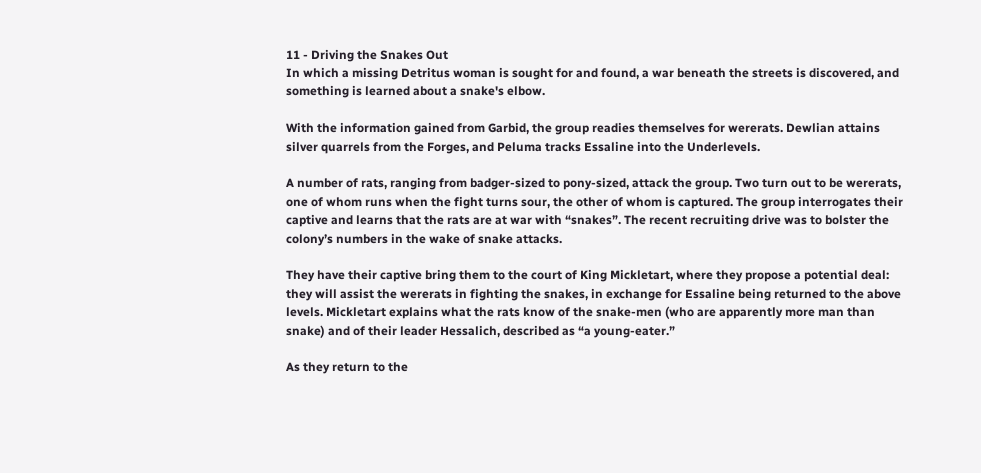11 - Driving the Snakes Out
In which a missing Detritus woman is sought for and found, a war beneath the streets is discovered, and something is learned about a snake's elbow.

With the information gained from Garbid, the group readies themselves for wererats. Dewlian attains silver quarrels from the Forges, and Peluma tracks Essaline into the Underlevels.

A number of rats, ranging from badger-sized to pony-sized, attack the group. Two turn out to be wererats, one of whom runs when the fight turns sour, the other of whom is captured. The group interrogates their captive and learns that the rats are at war with “snakes”. The recent recruiting drive was to bolster the colony’s numbers in the wake of snake attacks.

They have their captive bring them to the court of King Mickletart, where they propose a potential deal: they will assist the wererats in fighting the snakes, in exchange for Essaline being returned to the above levels. Mickletart explains what the rats know of the snake-men (who are apparently more man than snake) and of their leader Hessalich, described as “a young-eater.”

As they return to the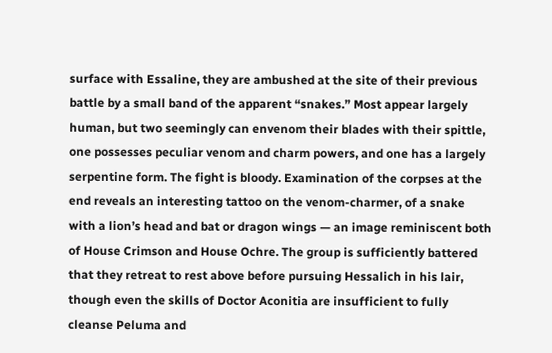surface with Essaline, they are ambushed at the site of their previous battle by a small band of the apparent “snakes.” Most appear largely human, but two seemingly can envenom their blades with their spittle, one possesses peculiar venom and charm powers, and one has a largely serpentine form. The fight is bloody. Examination of the corpses at the end reveals an interesting tattoo on the venom-charmer, of a snake with a lion’s head and bat or dragon wings — an image reminiscent both of House Crimson and House Ochre. The group is sufficiently battered that they retreat to rest above before pursuing Hessalich in his lair, though even the skills of Doctor Aconitia are insufficient to fully cleanse Peluma and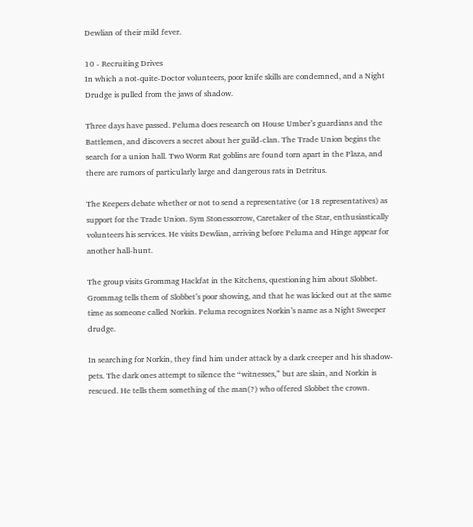Dewlian of their mild fever.

10 - Recruiting Drives
In which a not-quite-Doctor volunteers, poor knife skills are condemned, and a Night Drudge is pulled from the jaws of shadow.

Three days have passed. Peluma does research on House Umber’s guardians and the Battlemen, and discovers a secret about her guild-clan. The Trade Union begins the search for a union hall. Two Worm Rat goblins are found torn apart in the Plaza, and there are rumors of particularly large and dangerous rats in Detritus.

The Keepers debate whether or not to send a representative (or 18 representatives) as support for the Trade Union. Sym Stonessorrow, Caretaker of the Star, enthusiastically volunteers his services. He visits Dewlian, arriving before Peluma and Hinge appear for another hall-hunt.

The group visits Grommag Hackfat in the Kitchens, questioning him about Slobbet. Grommag tells them of Slobbet’s poor showing, and that he was kicked out at the same time as someone called Norkin. Peluma recognizes Norkin’s name as a Night Sweeper drudge.

In searching for Norkin, they find him under attack by a dark creeper and his shadow-pets. The dark ones attempt to silence the “witnesses,” but are slain, and Norkin is rescued. He tells them something of the man(?) who offered Slobbet the crown.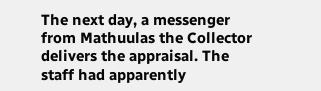The next day, a messenger from Mathuulas the Collector delivers the appraisal. The staff had apparently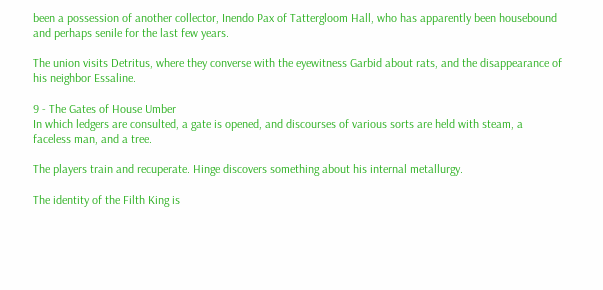been a possession of another collector, Inendo Pax of Tattergloom Hall, who has apparently been housebound and perhaps senile for the last few years.

The union visits Detritus, where they converse with the eyewitness Garbid about rats, and the disappearance of his neighbor Essaline.

9 - The Gates of House Umber
In which ledgers are consulted, a gate is opened, and discourses of various sorts are held with steam, a faceless man, and a tree.

The players train and recuperate. Hinge discovers something about his internal metallurgy.

The identity of the Filth King is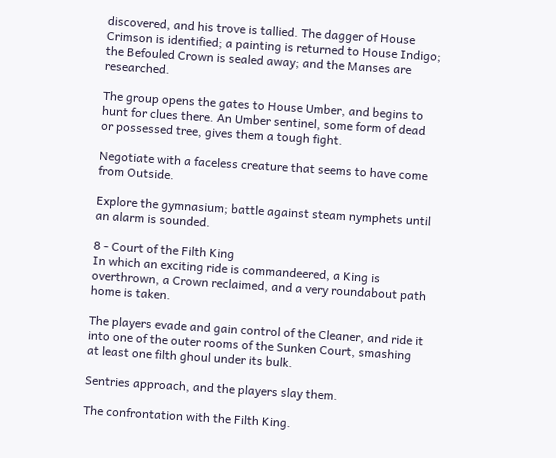discovered, and his trove is tallied. The dagger of House Crimson is identified; a painting is returned to House Indigo; the Befouled Crown is sealed away; and the Manses are researched.

The group opens the gates to House Umber, and begins to hunt for clues there. An Umber sentinel, some form of dead or possessed tree, gives them a tough fight.

Negotiate with a faceless creature that seems to have come from Outside.

Explore the gymnasium; battle against steam nymphets until an alarm is sounded.

8 - Court of the Filth King
In which an exciting ride is commandeered, a King is overthrown, a Crown reclaimed, and a very roundabout path home is taken.

The players evade and gain control of the Cleaner, and ride it into one of the outer rooms of the Sunken Court, smashing at least one filth ghoul under its bulk.

Sentries approach, and the players slay them.

The confrontation with the Filth King.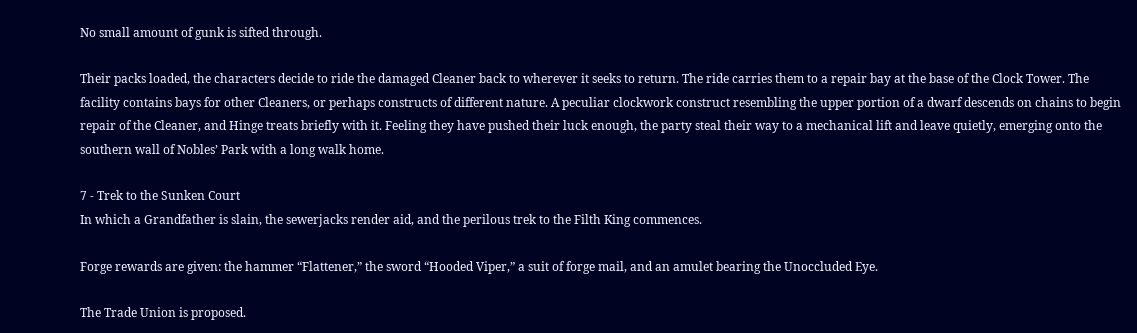No small amount of gunk is sifted through.

Their packs loaded, the characters decide to ride the damaged Cleaner back to wherever it seeks to return. The ride carries them to a repair bay at the base of the Clock Tower. The facility contains bays for other Cleaners, or perhaps constructs of different nature. A peculiar clockwork construct resembling the upper portion of a dwarf descends on chains to begin repair of the Cleaner, and Hinge treats briefly with it. Feeling they have pushed their luck enough, the party steal their way to a mechanical lift and leave quietly, emerging onto the southern wall of Nobles’ Park with a long walk home.

7 - Trek to the Sunken Court
In which a Grandfather is slain, the sewerjacks render aid, and the perilous trek to the Filth King commences.

Forge rewards are given: the hammer “Flattener,” the sword “Hooded Viper,” a suit of forge mail, and an amulet bearing the Unoccluded Eye.

The Trade Union is proposed.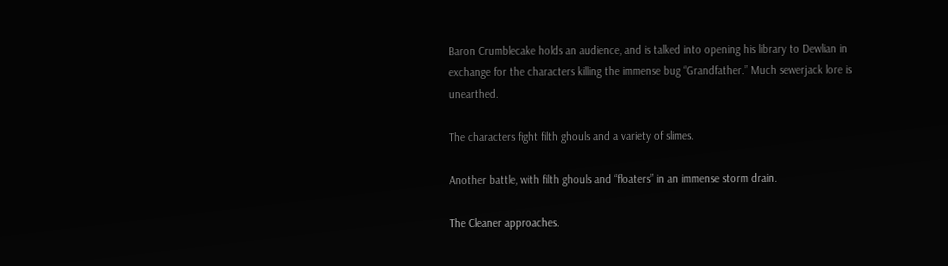Baron Crumblecake holds an audience, and is talked into opening his library to Dewlian in exchange for the characters killing the immense bug “Grandfather.” Much sewerjack lore is unearthed.

The characters fight filth ghouls and a variety of slimes.

Another battle, with filth ghouls and “floaters” in an immense storm drain.

The Cleaner approaches.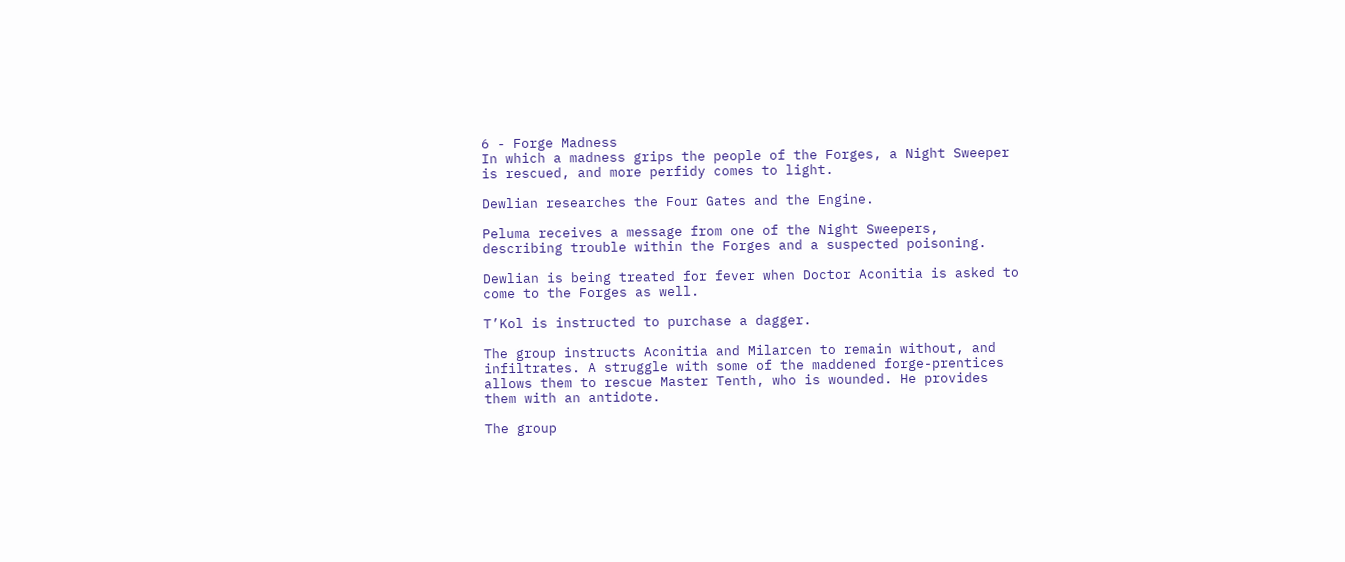6 - Forge Madness
In which a madness grips the people of the Forges, a Night Sweeper is rescued, and more perfidy comes to light.

Dewlian researches the Four Gates and the Engine.

Peluma receives a message from one of the Night Sweepers, describing trouble within the Forges and a suspected poisoning.

Dewlian is being treated for fever when Doctor Aconitia is asked to come to the Forges as well.

T’Kol is instructed to purchase a dagger.

The group instructs Aconitia and Milarcen to remain without, and infiltrates. A struggle with some of the maddened forge-prentices allows them to rescue Master Tenth, who is wounded. He provides them with an antidote.

The group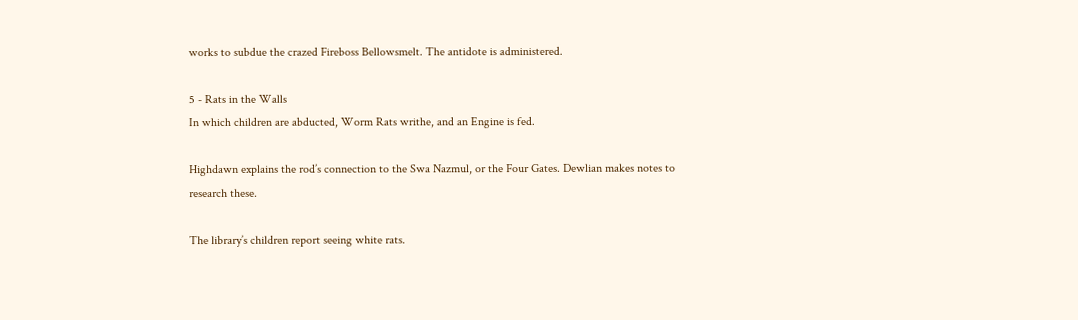works to subdue the crazed Fireboss Bellowsmelt. The antidote is administered.

5 - Rats in the Walls
In which children are abducted, Worm Rats writhe, and an Engine is fed.

Highdawn explains the rod’s connection to the Swa Nazmul, or the Four Gates. Dewlian makes notes to research these.

The library’s children report seeing white rats.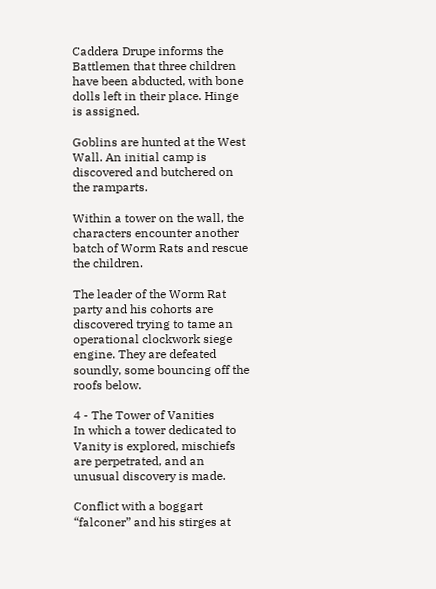Caddera Drupe informs the Battlemen that three children have been abducted, with bone dolls left in their place. Hinge is assigned.

Goblins are hunted at the West Wall. An initial camp is discovered and butchered on the ramparts.

Within a tower on the wall, the characters encounter another batch of Worm Rats and rescue the children.

The leader of the Worm Rat party and his cohorts are discovered trying to tame an operational clockwork siege engine. They are defeated soundly, some bouncing off the roofs below.

4 - The Tower of Vanities
In which a tower dedicated to Vanity is explored, mischiefs are perpetrated, and an unusual discovery is made.

Conflict with a boggart “falconer” and his stirges at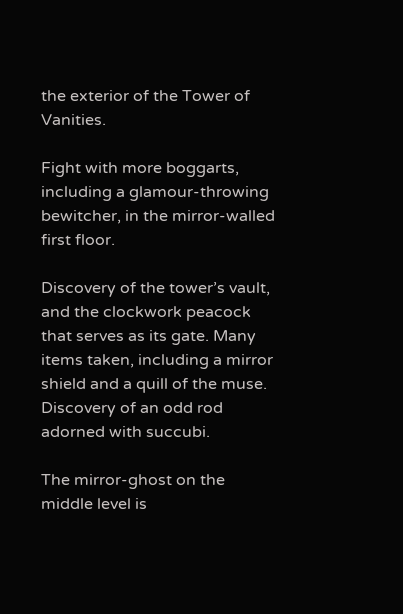the exterior of the Tower of Vanities.

Fight with more boggarts, including a glamour-throwing bewitcher, in the mirror-walled first floor.

Discovery of the tower’s vault, and the clockwork peacock that serves as its gate. Many items taken, including a mirror shield and a quill of the muse. Discovery of an odd rod adorned with succubi.

The mirror-ghost on the middle level is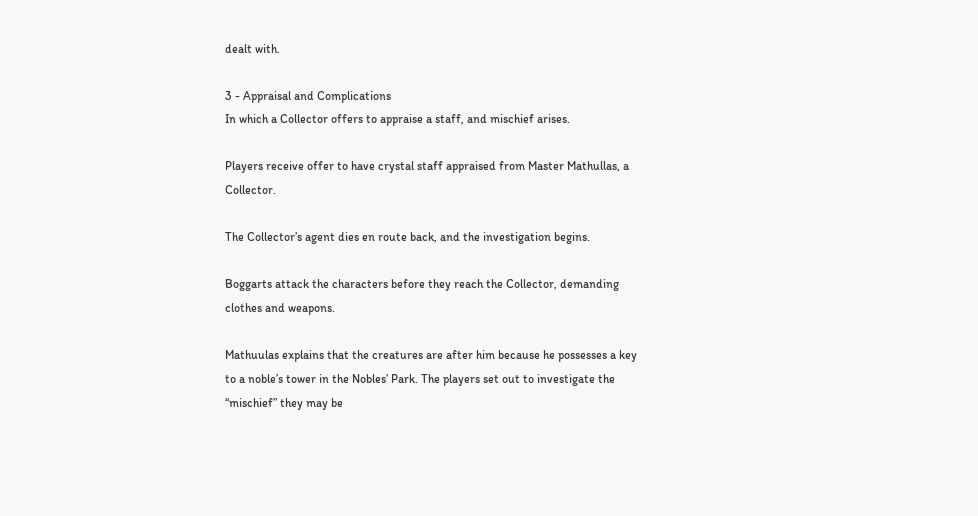dealt with.

3 - Appraisal and Complications
In which a Collector offers to appraise a staff, and mischief arises.

Players receive offer to have crystal staff appraised from Master Mathullas, a Collector.

The Collector’s agent dies en route back, and the investigation begins.

Boggarts attack the characters before they reach the Collector, demanding clothes and weapons.

Mathuulas explains that the creatures are after him because he possesses a key to a noble’s tower in the Nobles’ Park. The players set out to investigate the “mischief” they may be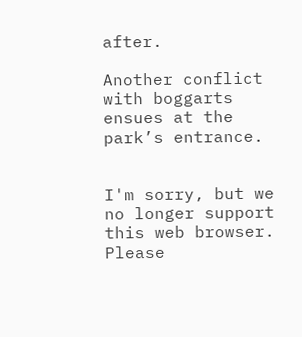after.

Another conflict with boggarts ensues at the park’s entrance.


I'm sorry, but we no longer support this web browser. Please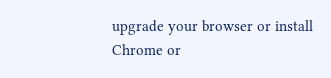upgrade your browser or install Chrome or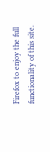Firefox to enjoy the full functionality of this site.